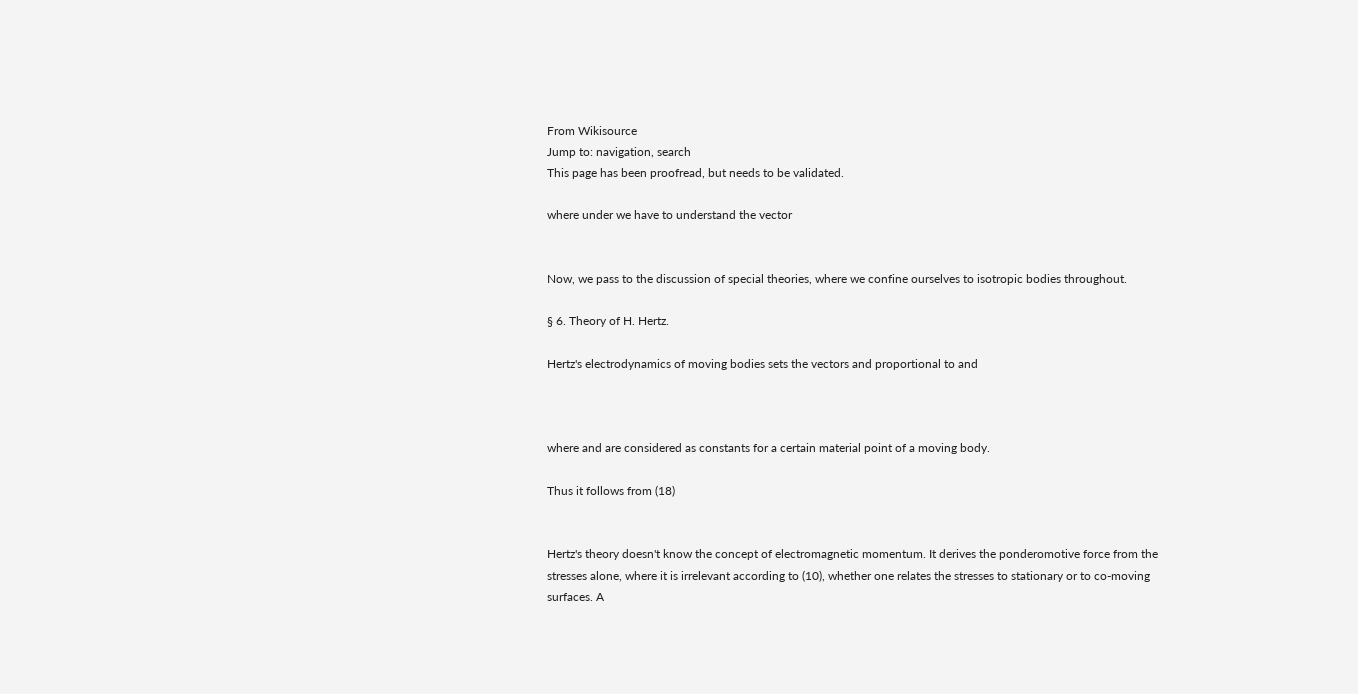From Wikisource
Jump to: navigation, search
This page has been proofread, but needs to be validated.

where under we have to understand the vector


Now, we pass to the discussion of special theories, where we confine ourselves to isotropic bodies throughout.

§ 6. Theory of H. Hertz.

Hertz's electrodynamics of moving bodies sets the vectors and proportional to and



where and are considered as constants for a certain material point of a moving body.

Thus it follows from (18)


Hertz's theory doesn't know the concept of electromagnetic momentum. It derives the ponderomotive force from the stresses alone, where it is irrelevant according to (10), whether one relates the stresses to stationary or to co-moving surfaces. A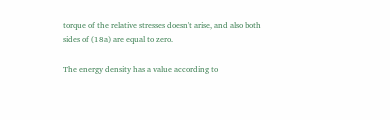torque of the relative stresses doesn't arise, and also both sides of (18a) are equal to zero.

The energy density has a value according to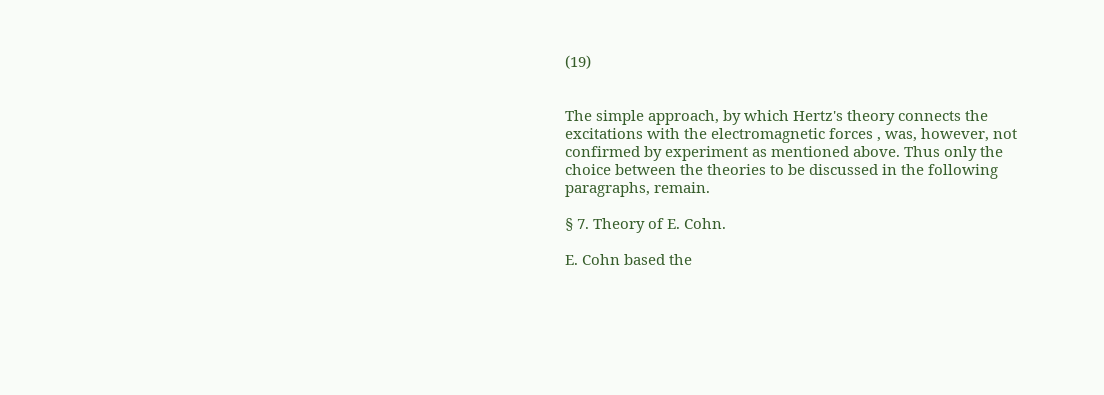(19)


The simple approach, by which Hertz's theory connects the excitations with the electromagnetic forces , was, however, not confirmed by experiment as mentioned above. Thus only the choice between the theories to be discussed in the following paragraphs, remain.

§ 7. Theory of E. Cohn.

E. Cohn based the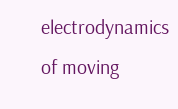electrodynamics of moving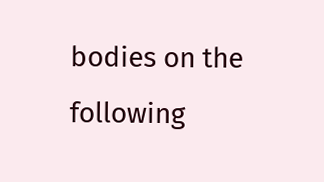bodies on the following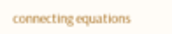connecting equations